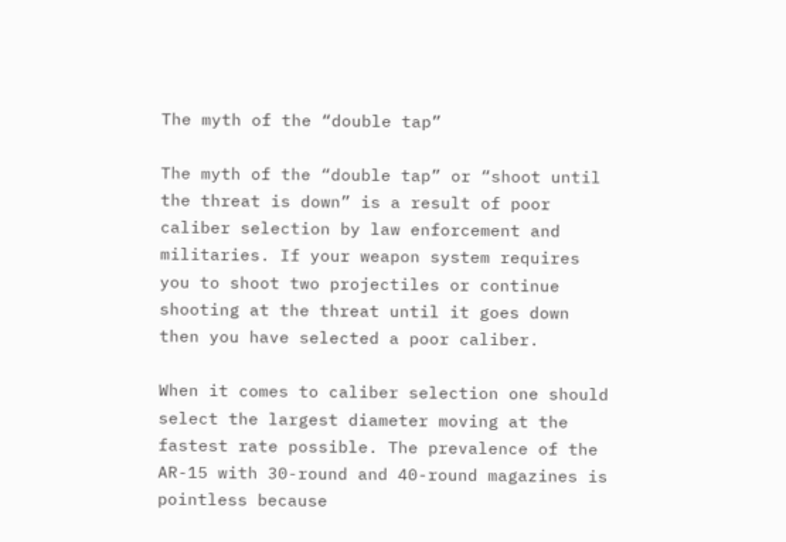The myth of the “double tap”

The myth of the “double tap” or “shoot until the threat is down” is a result of poor caliber selection by law enforcement and militaries. If your weapon system requires you to shoot two projectiles or continue shooting at the threat until it goes down then you have selected a poor caliber.

When it comes to caliber selection one should select the largest diameter moving at the fastest rate possible. The prevalence of the AR-15 with 30-round and 40-round magazines is pointless because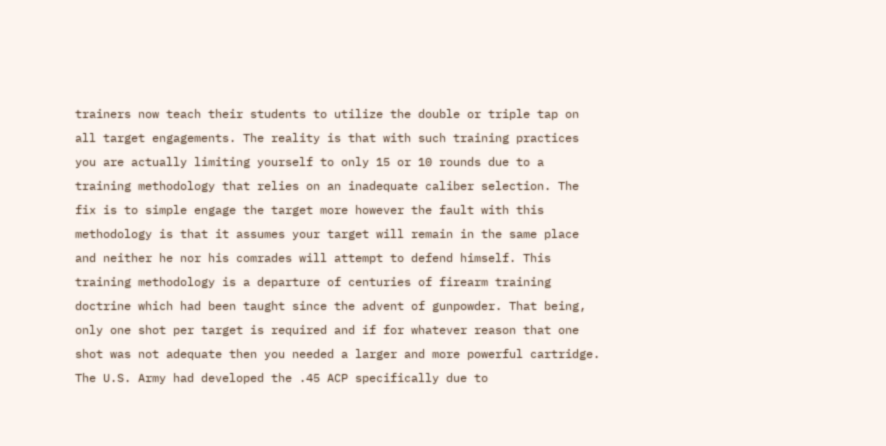trainers now teach their students to utilize the double or triple tap on all target engagements. The reality is that with such training practices you are actually limiting yourself to only 15 or 10 rounds due to a training methodology that relies on an inadequate caliber selection. The fix is to simple engage the target more however the fault with this methodology is that it assumes your target will remain in the same place and neither he nor his comrades will attempt to defend himself. This training methodology is a departure of centuries of firearm training doctrine which had been taught since the advent of gunpowder. That being, only one shot per target is required and if for whatever reason that one shot was not adequate then you needed a larger and more powerful cartridge. The U.S. Army had developed the .45 ACP specifically due to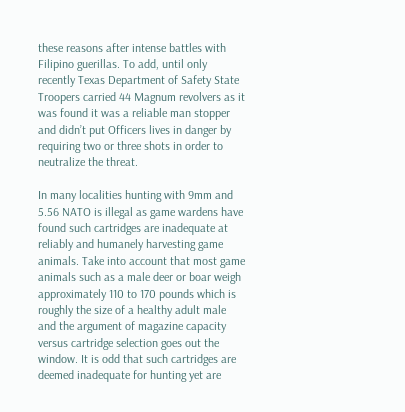these reasons after intense battles with Filipino guerillas. To add, until only recently Texas Department of Safety State Troopers carried 44 Magnum revolvers as it was found it was a reliable man stopper and didn’t put Officers lives in danger by requiring two or three shots in order to neutralize the threat.

In many localities hunting with 9mm and 5.56 NATO is illegal as game wardens have found such cartridges are inadequate at reliably and humanely harvesting game animals. Take into account that most game animals such as a male deer or boar weigh approximately 110 to 170 pounds which is roughly the size of a healthy adult male and the argument of magazine capacity versus cartridge selection goes out the window. It is odd that such cartridges are deemed inadequate for hunting yet are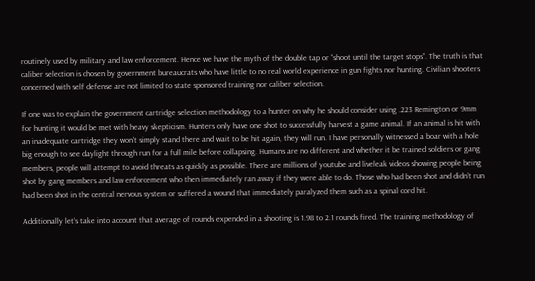routinely used by military and law enforcement. Hence we have the myth of the double tap or “shoot until the target stops”. The truth is that caliber selection is chosen by government bureaucrats who have little to no real world experience in gun fights nor hunting. Civilian shooters concerned with self defense are not limited to state sponsored training nor caliber selection.

If one was to explain the government cartridge selection methodology to a hunter on why he should consider using .223 Remington or 9mm for hunting it would be met with heavy skepticism. Hunters only have one shot to successfully harvest a game animal. If an animal is hit with an inadequate cartridge they won’t simply stand there and wait to be hit again, they will run. I have personally witnessed a boar with a hole big enough to see daylight through run for a full mile before collapsing. Humans are no different and whether it be trained soldiers or gang members, people will attempt to avoid threats as quickly as possible. There are millions of youtube and liveleak videos showing people being shot by gang members and law enforcement who then immediately ran away if they were able to do. Those who had been shot and didn’t run had been shot in the central nervous system or suffered a wound that immediately paralyzed them such as a spinal cord hit.

Additionally let’s take into account that average of rounds expended in a shooting is 1.98 to 2.1 rounds fired. The training methodology of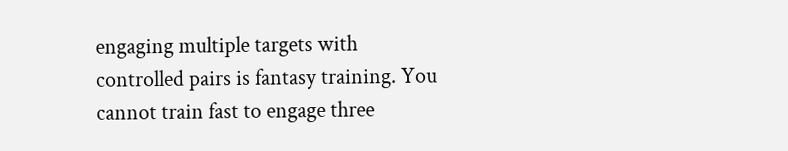engaging multiple targets with controlled pairs is fantasy training. You cannot train fast to engage three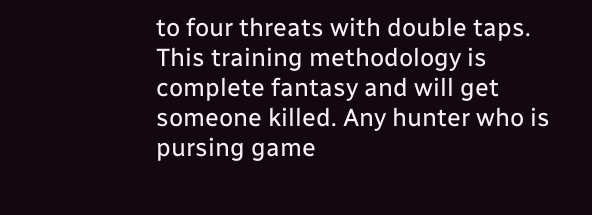to four threats with double taps. This training methodology is complete fantasy and will get someone killed. Any hunter who is pursing game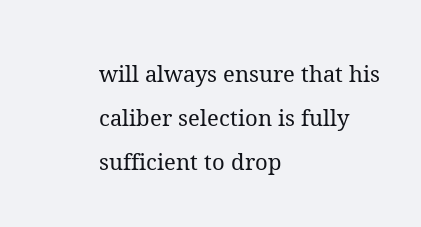will always ensure that his caliber selection is fully sufficient to drop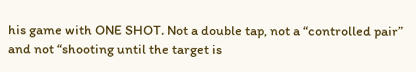his game with ONE SHOT. Not a double tap, not a “controlled pair” and not “shooting until the target is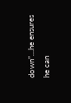down”…he ensures he can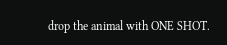drop the animal with ONE SHOT.